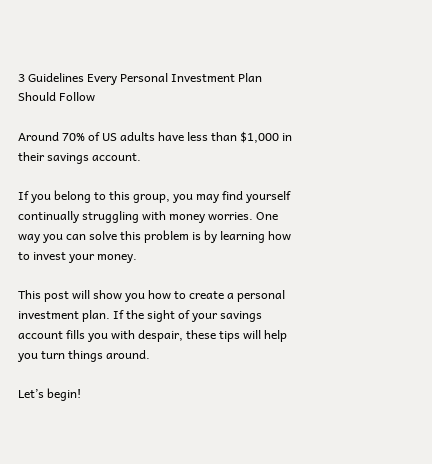3 Guidelines Every Personal Investment Plan Should Follow

Around 70% of US adults have less than $1,000 in their savings account.

If you belong to this group, you may find yourself continually struggling with money worries. One way you can solve this problem is by learning how to invest your money.

This post will show you how to create a personal investment plan. If the sight of your savings account fills you with despair, these tips will help you turn things around.

Let’s begin!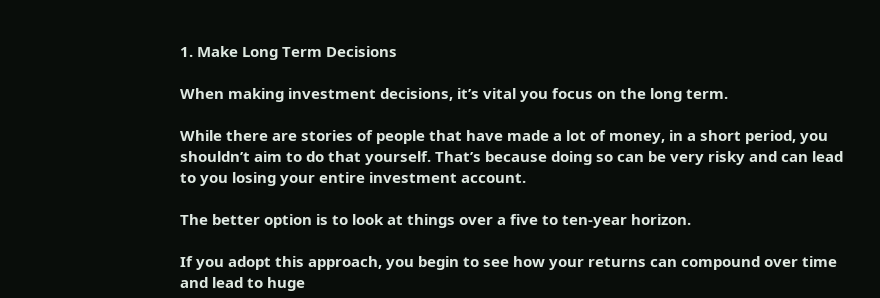1. Make Long Term Decisions

When making investment decisions, it’s vital you focus on the long term.

While there are stories of people that have made a lot of money, in a short period, you shouldn’t aim to do that yourself. That’s because doing so can be very risky and can lead to you losing your entire investment account.

The better option is to look at things over a five to ten-year horizon.

If you adopt this approach, you begin to see how your returns can compound over time and lead to huge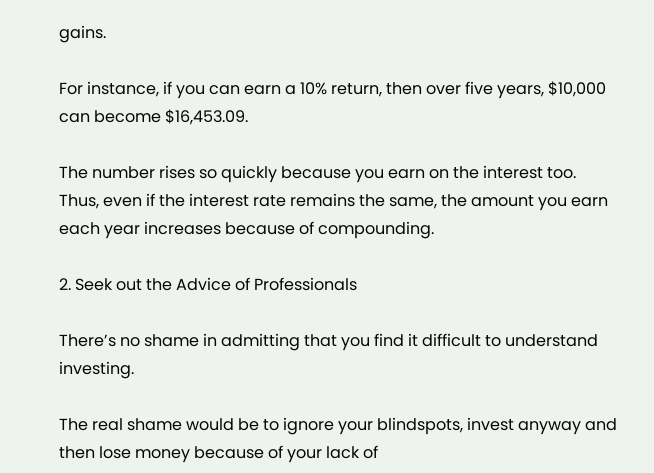gains.

For instance, if you can earn a 10% return, then over five years, $10,000 can become $16,453.09.

The number rises so quickly because you earn on the interest too. Thus, even if the interest rate remains the same, the amount you earn each year increases because of compounding.

2. Seek out the Advice of Professionals

There’s no shame in admitting that you find it difficult to understand investing.

The real shame would be to ignore your blindspots, invest anyway and then lose money because of your lack of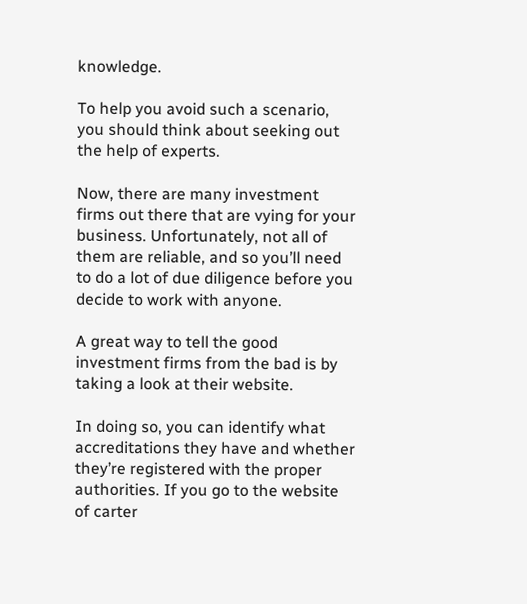knowledge.

To help you avoid such a scenario, you should think about seeking out the help of experts.

Now, there are many investment firms out there that are vying for your business. Unfortunately, not all of them are reliable, and so you’ll need to do a lot of due diligence before you decide to work with anyone.

A great way to tell the good investment firms from the bad is by taking a look at their website.

In doing so, you can identify what accreditations they have and whether they’re registered with the proper authorities. If you go to the website of carter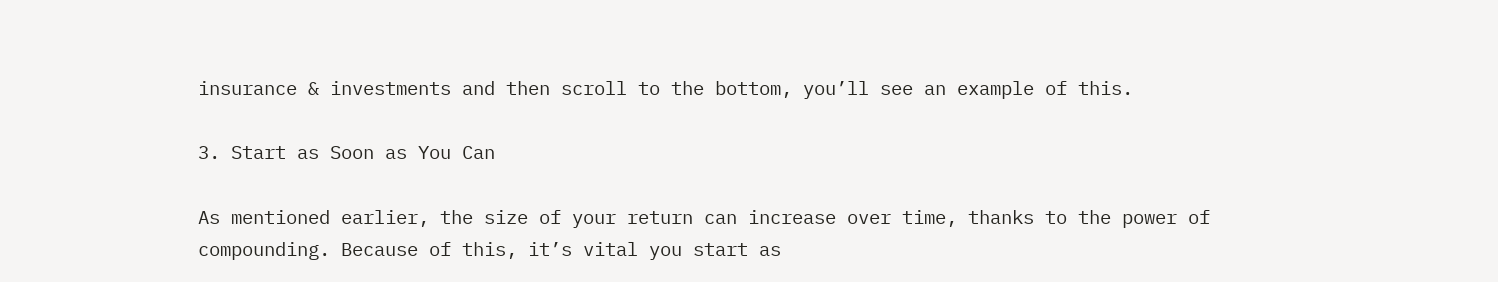insurance & investments and then scroll to the bottom, you’ll see an example of this.

3. Start as Soon as You Can

As mentioned earlier, the size of your return can increase over time, thanks to the power of compounding. Because of this, it’s vital you start as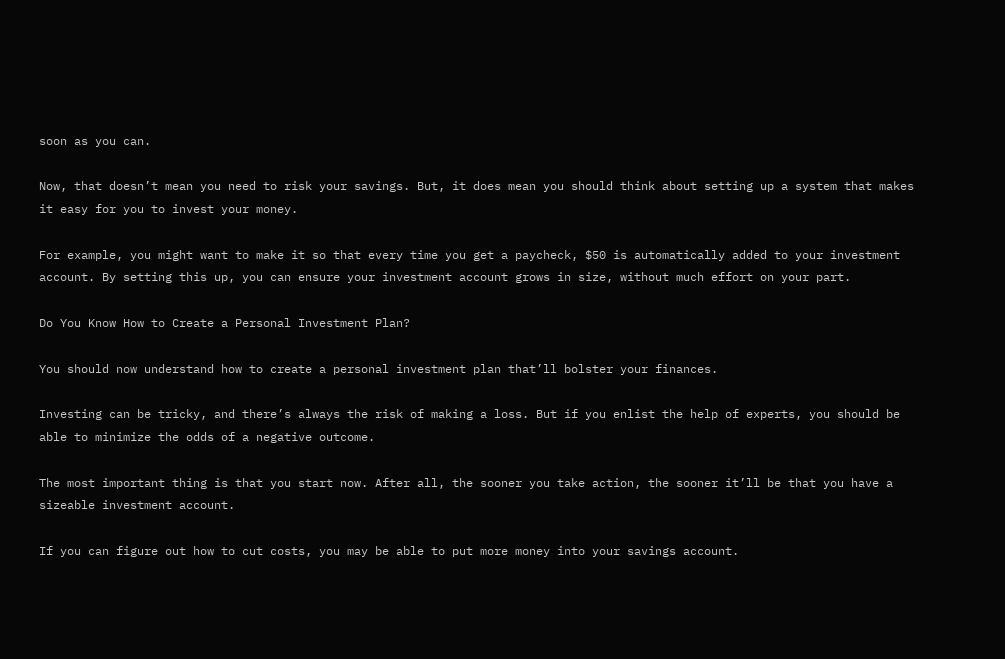soon as you can.

Now, that doesn’t mean you need to risk your savings. But, it does mean you should think about setting up a system that makes it easy for you to invest your money.

For example, you might want to make it so that every time you get a paycheck, $50 is automatically added to your investment account. By setting this up, you can ensure your investment account grows in size, without much effort on your part.

Do You Know How to Create a Personal Investment Plan?

You should now understand how to create a personal investment plan that’ll bolster your finances.

Investing can be tricky, and there’s always the risk of making a loss. But if you enlist the help of experts, you should be able to minimize the odds of a negative outcome.

The most important thing is that you start now. After all, the sooner you take action, the sooner it’ll be that you have a sizeable investment account.

If you can figure out how to cut costs, you may be able to put more money into your savings account.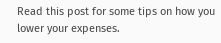Read this post for some tips on how you lower your expenses.